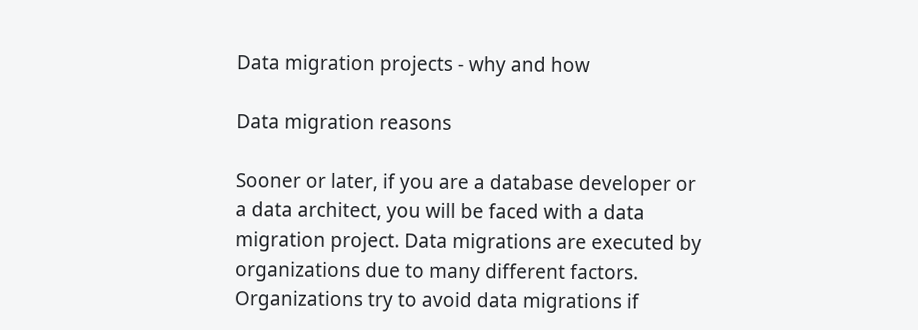Data migration projects - why and how

Data migration reasons

Sooner or later, if you are a database developer or a data architect, you will be faced with a data migration project. Data migrations are executed by organizations due to many different factors. Organizations try to avoid data migrations if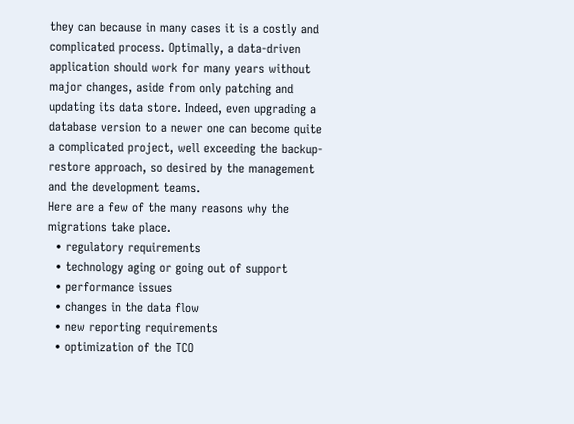they can because in many cases it is a costly and complicated process. Optimally, a data-driven application should work for many years without major changes, aside from only patching and updating its data store. Indeed, even upgrading a database version to a newer one can become quite a complicated project, well exceeding the backup-restore approach, so desired by the management and the development teams.
Here are a few of the many reasons why the migrations take place.
  • regulatory requirements
  • technology aging or going out of support
  • performance issues
  • changes in the data flow
  • new reporting requirements
  • optimization of the TCO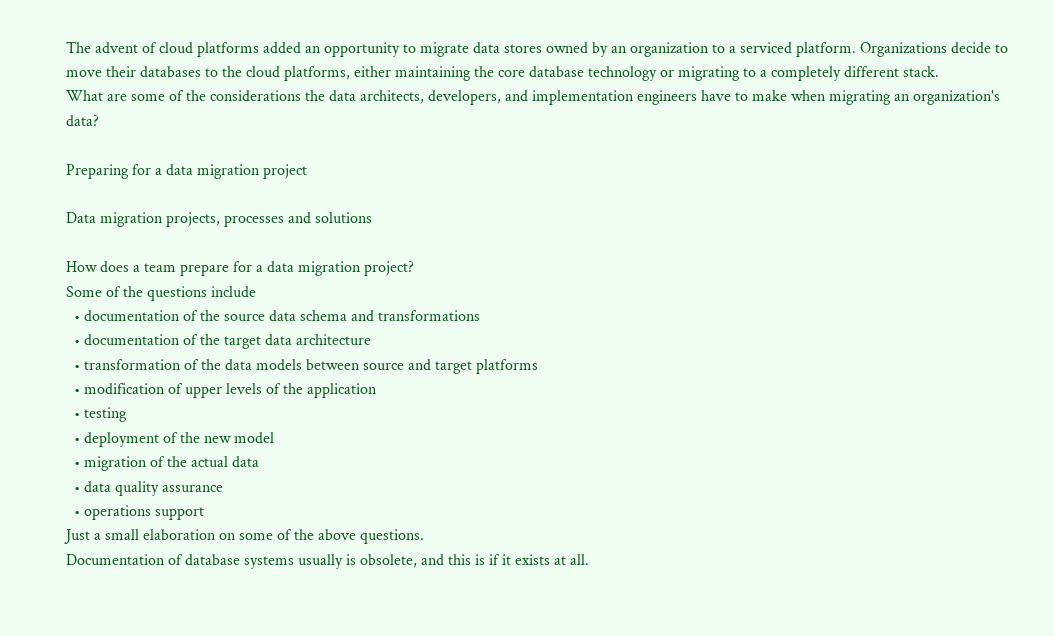The advent of cloud platforms added an opportunity to migrate data stores owned by an organization to a serviced platform. Organizations decide to move their databases to the cloud platforms, either maintaining the core database technology or migrating to a completely different stack.
What are some of the considerations the data architects, developers, and implementation engineers have to make when migrating an organization's data?

Preparing for a data migration project

Data migration projects, processes and solutions

How does a team prepare for a data migration project?
Some of the questions include
  • documentation of the source data schema and transformations
  • documentation of the target data architecture
  • transformation of the data models between source and target platforms
  • modification of upper levels of the application
  • testing
  • deployment of the new model
  • migration of the actual data
  • data quality assurance
  • operations support
Just a small elaboration on some of the above questions.
Documentation of database systems usually is obsolete, and this is if it exists at all.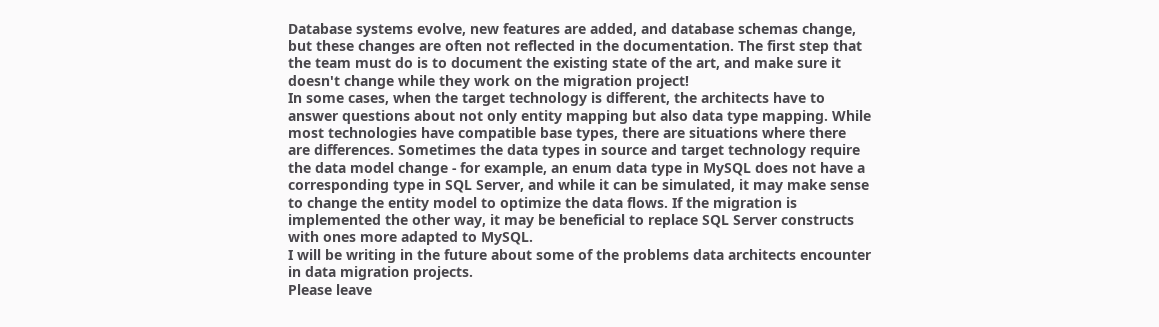Database systems evolve, new features are added, and database schemas change, but these changes are often not reflected in the documentation. The first step that the team must do is to document the existing state of the art, and make sure it doesn't change while they work on the migration project!
In some cases, when the target technology is different, the architects have to answer questions about not only entity mapping but also data type mapping. While most technologies have compatible base types, there are situations where there are differences. Sometimes the data types in source and target technology require the data model change - for example, an enum data type in MySQL does not have a corresponding type in SQL Server, and while it can be simulated, it may make sense to change the entity model to optimize the data flows. If the migration is implemented the other way, it may be beneficial to replace SQL Server constructs with ones more adapted to MySQL.
I will be writing in the future about some of the problems data architects encounter in data migration projects.
Please leave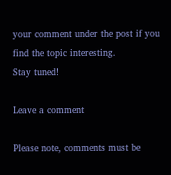your comment under the post if you find the topic interesting.
Stay tuned!

Leave a comment

Please note, comments must be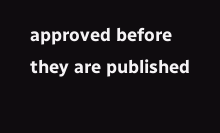approved before they are published